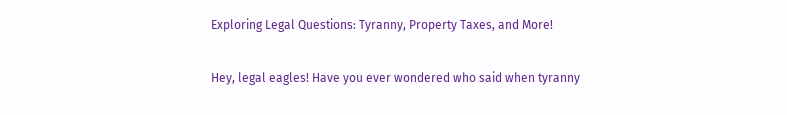Exploring Legal Questions: Tyranny, Property Taxes, and More!

Hey, legal eagles! Have you ever wondered who said when tyranny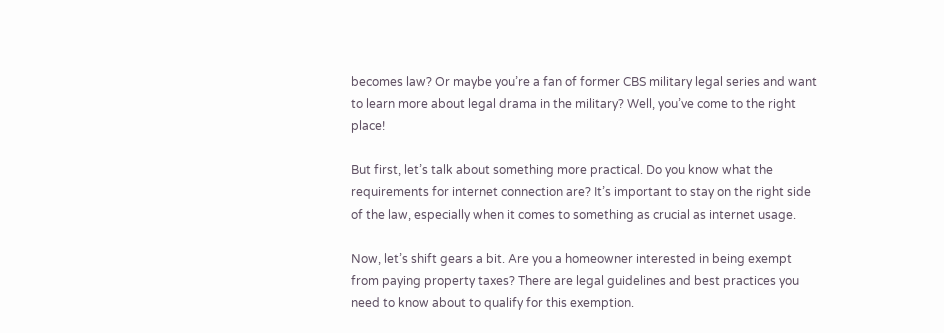becomes law? Or maybe you’re a fan of former CBS military legal series and want to learn more about legal drama in the military? Well, you’ve come to the right place!

But first, let’s talk about something more practical. Do you know what the requirements for internet connection are? It’s important to stay on the right side of the law, especially when it comes to something as crucial as internet usage.

Now, let’s shift gears a bit. Are you a homeowner interested in being exempt from paying property taxes? There are legal guidelines and best practices you need to know about to qualify for this exemption.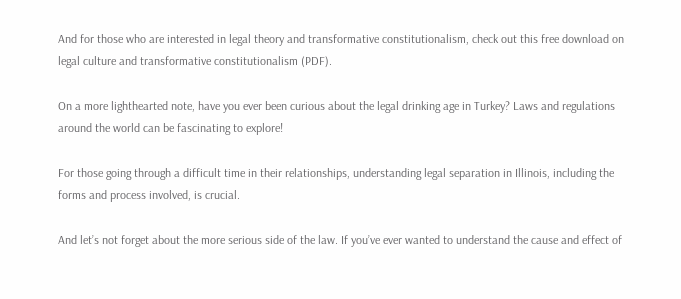And for those who are interested in legal theory and transformative constitutionalism, check out this free download on legal culture and transformative constitutionalism (PDF).

On a more lighthearted note, have you ever been curious about the legal drinking age in Turkey? Laws and regulations around the world can be fascinating to explore!

For those going through a difficult time in their relationships, understanding legal separation in Illinois, including the forms and process involved, is crucial.

And let’s not forget about the more serious side of the law. If you’ve ever wanted to understand the cause and effect of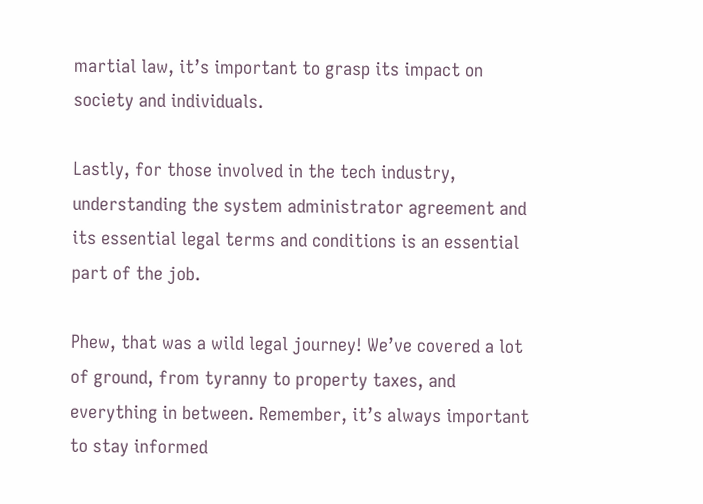martial law, it’s important to grasp its impact on society and individuals.

Lastly, for those involved in the tech industry, understanding the system administrator agreement and its essential legal terms and conditions is an essential part of the job.

Phew, that was a wild legal journey! We’ve covered a lot of ground, from tyranny to property taxes, and everything in between. Remember, it’s always important to stay informed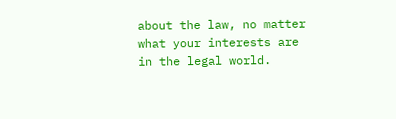about the law, no matter what your interests are in the legal world.